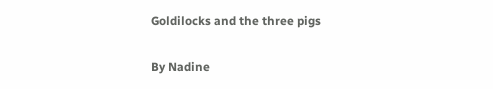Goldilocks and the three pigs

By Nadine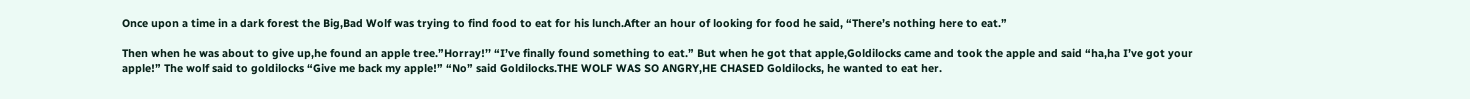Once upon a time in a dark forest the Big,Bad Wolf was trying to find food to eat for his lunch.After an hour of looking for food he said, “There’s nothing here to eat.”

Then when he was about to give up,he found an apple tree.”Horray!’’ “I’ve finally found something to eat.” But when he got that apple,Goldilocks came and took the apple and said “ha,ha I’ve got your apple!” The wolf said to goldilocks “Give me back my apple!” “No” said Goldilocks.THE WOLF WAS SO ANGRY,HE CHASED Goldilocks, he wanted to eat her.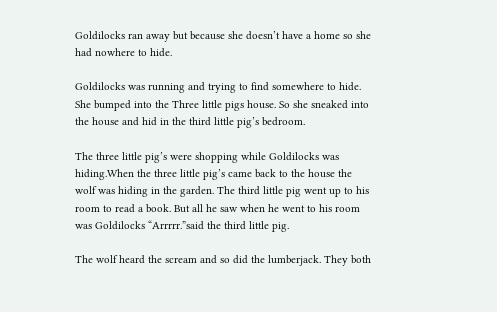Goldilocks ran away but because she doesn’t have a home so she had nowhere to hide.

Goldilocks was running and trying to find somewhere to hide. She bumped into the Three little pigs house. So she sneaked into the house and hid in the third little pig’s bedroom.

The three little pig’s were shopping while Goldilocks was hiding.When the three little pig’s came back to the house the wolf was hiding in the garden. The third little pig went up to his room to read a book. But all he saw when he went to his room was Goldilocks “Arrrrr.”said the third little pig.

The wolf heard the scream and so did the lumberjack. They both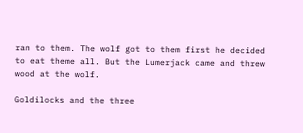ran to them. The wolf got to them first he decided to eat theme all. But the Lumerjack came and threw wood at the wolf.

Goldilocks and the three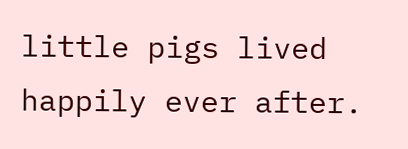little pigs lived happily ever after.